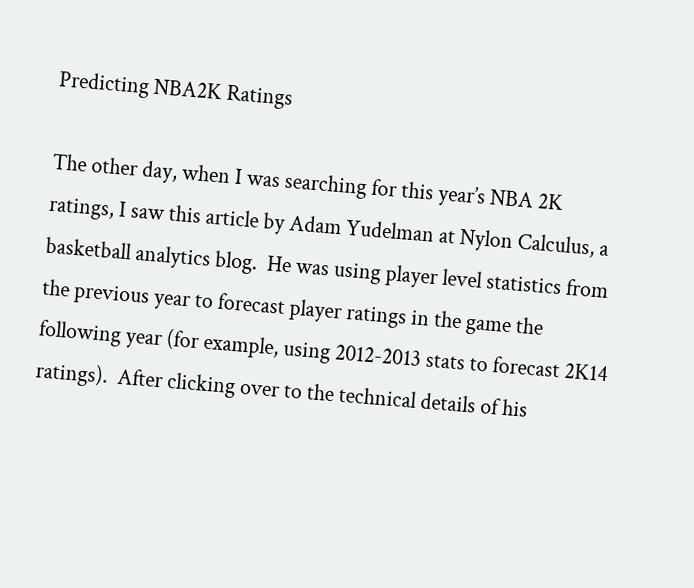Predicting NBA2K Ratings

The other day, when I was searching for this year’s NBA 2K ratings, I saw this article by Adam Yudelman at Nylon Calculus, a basketball analytics blog.  He was using player level statistics from the previous year to forecast player ratings in the game the following year (for example, using 2012-2013 stats to forecast 2K14 ratings).  After clicking over to the technical details of his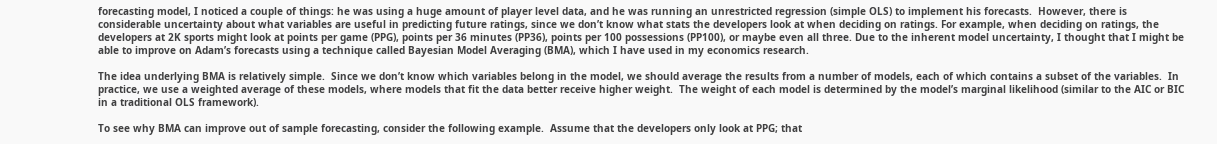forecasting model, I noticed a couple of things: he was using a huge amount of player level data, and he was running an unrestricted regression (simple OLS) to implement his forecasts.  However, there is considerable uncertainty about what variables are useful in predicting future ratings, since we don’t know what stats the developers look at when deciding on ratings. For example, when deciding on ratings, the developers at 2K sports might look at points per game (PPG), points per 36 minutes (PP36), points per 100 possessions (PP100), or maybe even all three. Due to the inherent model uncertainty, I thought that I might be able to improve on Adam’s forecasts using a technique called Bayesian Model Averaging (BMA), which I have used in my economics research.

The idea underlying BMA is relatively simple.  Since we don’t know which variables belong in the model, we should average the results from a number of models, each of which contains a subset of the variables.  In practice, we use a weighted average of these models, where models that fit the data better receive higher weight.  The weight of each model is determined by the model’s marginal likelihood (similar to the AIC or BIC in a traditional OLS framework).

To see why BMA can improve out of sample forecasting, consider the following example.  Assume that the developers only look at PPG; that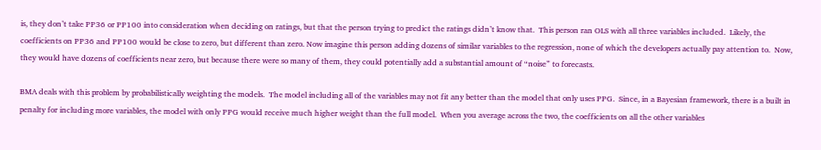is, they don’t take PP36 or PP100 into consideration when deciding on ratings, but that the person trying to predict the ratings didn’t know that.  This person ran OLS with all three variables included.  Likely, the coefficients on PP36 and PP100 would be close to zero, but different than zero. Now imagine this person adding dozens of similar variables to the regression, none of which the developers actually pay attention to.  Now, they would have dozens of coefficients near zero, but because there were so many of them, they could potentially add a substantial amount of “noise” to forecasts.

BMA deals with this problem by probabilistically weighting the models.  The model including all of the variables may not fit any better than the model that only uses PPG.  Since, in a Bayesian framework, there is a built in penalty for including more variables, the model with only PPG would receive much higher weight than the full model.  When you average across the two, the coefficients on all the other variables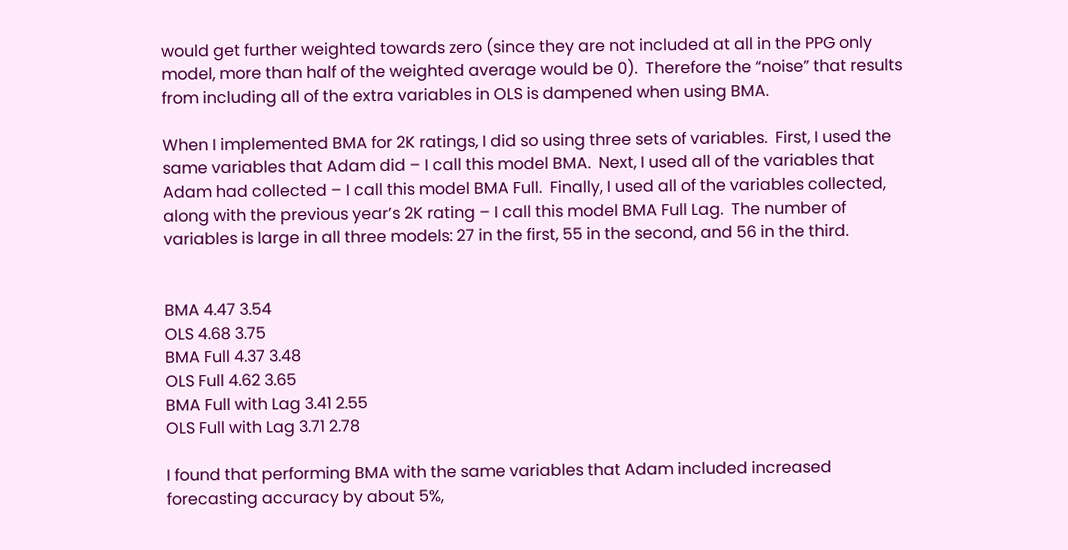would get further weighted towards zero (since they are not included at all in the PPG only model, more than half of the weighted average would be 0).  Therefore the “noise” that results from including all of the extra variables in OLS is dampened when using BMA.

When I implemented BMA for 2K ratings, I did so using three sets of variables.  First, I used the same variables that Adam did – I call this model BMA.  Next, I used all of the variables that Adam had collected – I call this model BMA Full.  Finally, I used all of the variables collected, along with the previous year’s 2K rating – I call this model BMA Full Lag.  The number of variables is large in all three models: 27 in the first, 55 in the second, and 56 in the third.


BMA 4.47 3.54
OLS 4.68 3.75
BMA Full 4.37 3.48
OLS Full 4.62 3.65
BMA Full with Lag 3.41 2.55
OLS Full with Lag 3.71 2.78

I found that performing BMA with the same variables that Adam included increased forecasting accuracy by about 5%,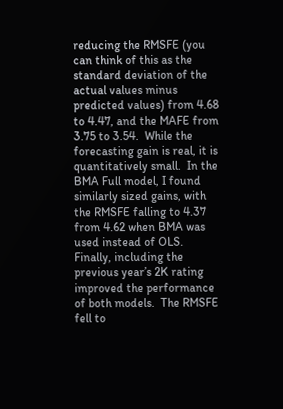reducing the RMSFE (you can think of this as the standard deviation of the actual values minus predicted values) from 4.68 to 4.47, and the MAFE from 3.75 to 3.54.  While the forecasting gain is real, it is quantitatively small.  In the BMA Full model, I found similarly sized gains, with the RMSFE falling to 4.37 from 4.62 when BMA was used instead of OLS.  Finally, including the previous year’s 2K rating improved the performance of both models.  The RMSFE fell to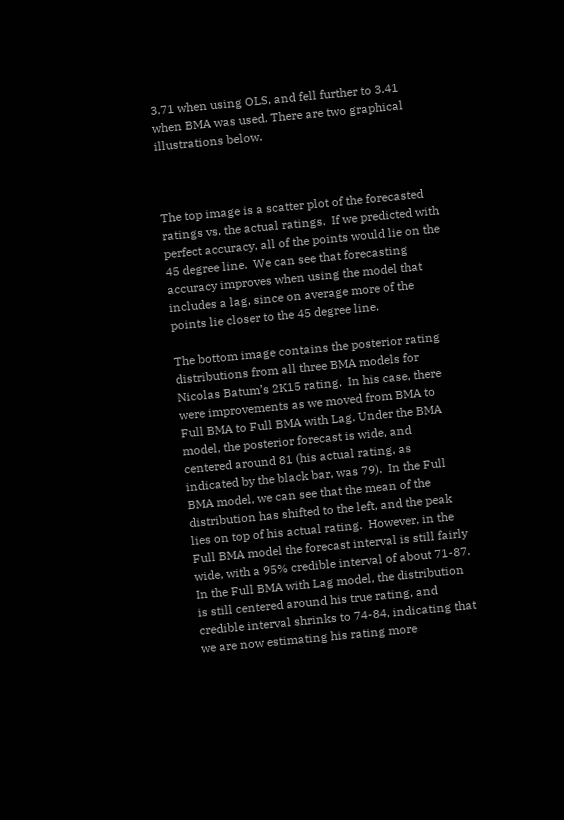3.71 when using OLS, and fell further to 3.41 when BMA was used. There are two graphical illustrations below.



The top image is a scatter plot of the forecasted ratings vs. the actual ratings.  If we predicted with perfect accuracy, all of the points would lie on the 45 degree line.  We can see that forecasting accuracy improves when using the model that includes a lag, since on average more of the points lie closer to the 45 degree line.

The bottom image contains the posterior rating distributions from all three BMA models for Nicolas Batum’s 2K15 rating.  In his case, there were improvements as we moved from BMA to Full BMA to Full BMA with Lag. Under the BMA model, the posterior forecast is wide, and centered around 81 (his actual rating, as indicated by the black bar, was 79).  In the Full BMA model, we can see that the mean of the distribution has shifted to the left, and the peak lies on top of his actual rating.  However, in the Full BMA model the forecast interval is still fairly wide, with a 95% credible interval of about 71-87.  In the Full BMA with Lag model, the distribution is still centered around his true rating, and credible interval shrinks to 74-84, indicating that we are now estimating his rating more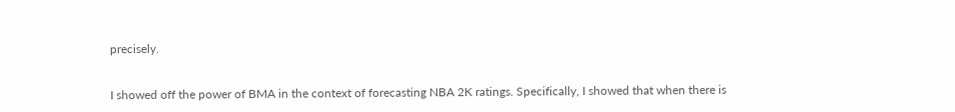precisely.


I showed off the power of BMA in the context of forecasting NBA 2K ratings. Specifically, I showed that when there is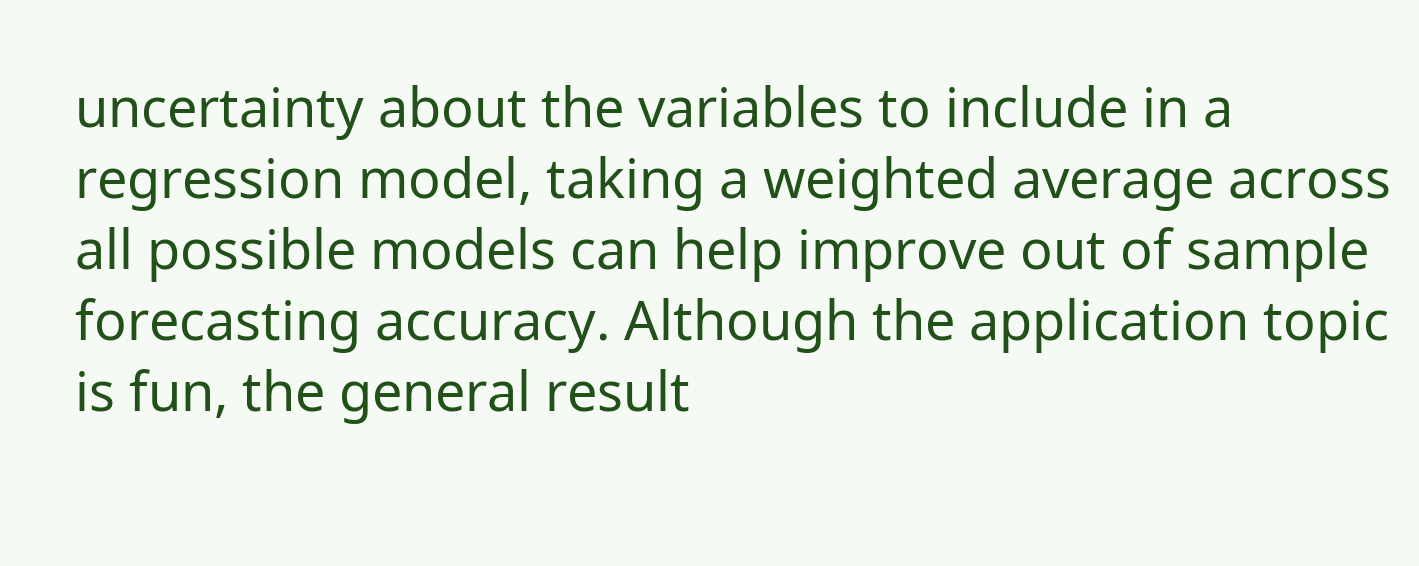uncertainty about the variables to include in a regression model, taking a weighted average across all possible models can help improve out of sample forecasting accuracy. Although the application topic is fun, the general result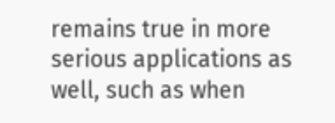remains true in more serious applications as well, such as when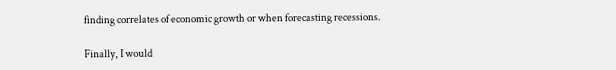finding correlates of economic growth or when forecasting recessions.

Finally, I would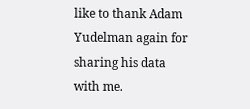like to thank Adam Yudelman again for sharing his data with me.